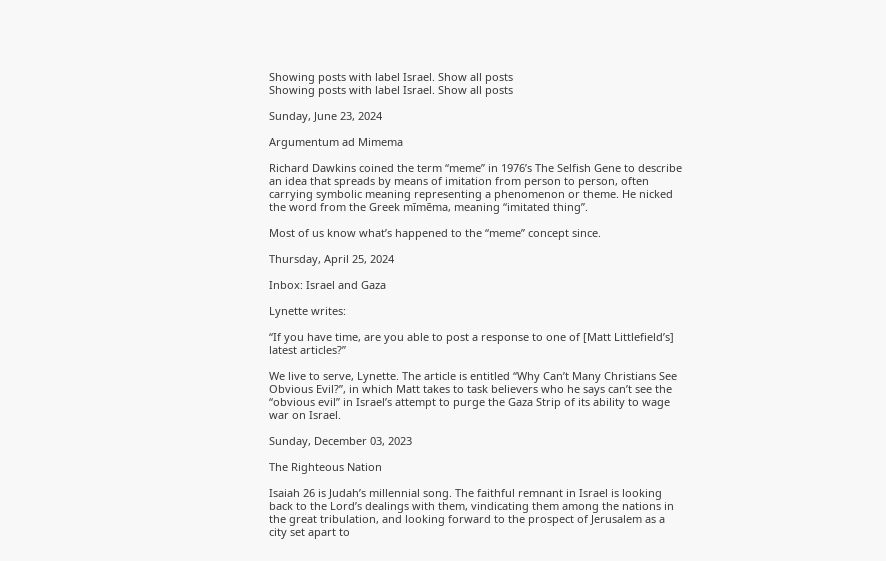Showing posts with label Israel. Show all posts
Showing posts with label Israel. Show all posts

Sunday, June 23, 2024

Argumentum ad Mimema

Richard Dawkins coined the term “meme” in 1976’s The Selfish Gene to describe an idea that spreads by means of imitation from person to person, often carrying symbolic meaning representing a phenomenon or theme. He nicked the word from the Greek mīmēma, meaning “imitated thing”.

Most of us know what’s happened to the “meme” concept since.

Thursday, April 25, 2024

Inbox: Israel and Gaza

Lynette writes:

“If you have time, are you able to post a response to one of [Matt Littlefield’s] latest articles?”

We live to serve, Lynette. The article is entitled “Why Can’t Many Christians See Obvious Evil?”, in which Matt takes to task believers who he says can’t see the “obvious evil” in Israel’s attempt to purge the Gaza Strip of its ability to wage war on Israel.

Sunday, December 03, 2023

The Righteous Nation

Isaiah 26 is Judah’s millennial song. The faithful remnant in Israel is looking back to the Lord’s dealings with them, vindicating them among the nations in the great tribulation, and looking forward to the prospect of Jerusalem as a city set apart to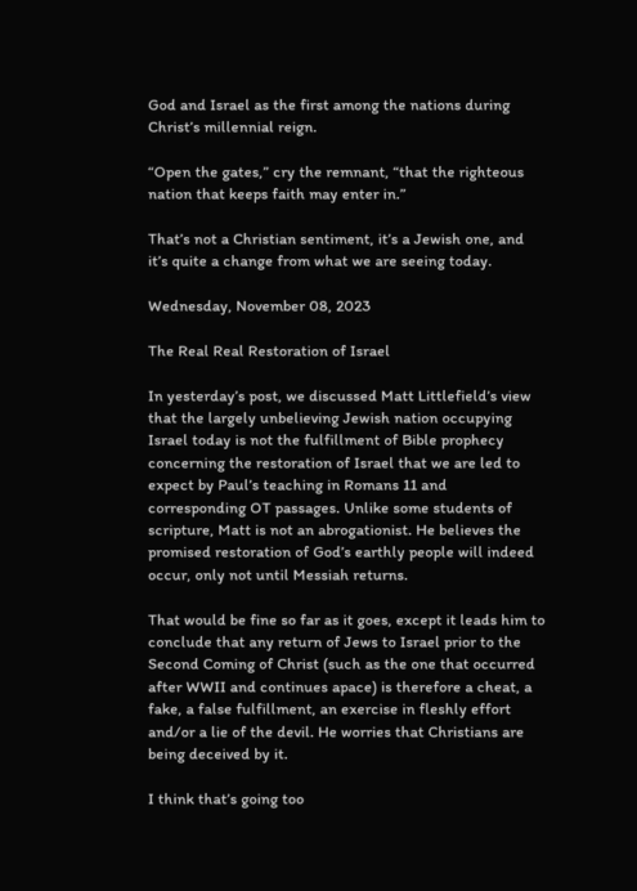God and Israel as the first among the nations during Christ’s millennial reign.

“Open the gates,” cry the remnant, “that the righteous nation that keeps faith may enter in.”

That’s not a Christian sentiment, it’s a Jewish one, and it’s quite a change from what we are seeing today.

Wednesday, November 08, 2023

The Real Real Restoration of Israel

In yesterday’s post, we discussed Matt Littlefield’s view that the largely unbelieving Jewish nation occupying Israel today is not the fulfillment of Bible prophecy concerning the restoration of Israel that we are led to expect by Paul’s teaching in Romans 11 and corresponding OT passages. Unlike some students of scripture, Matt is not an abrogationist. He believes the promised restoration of God’s earthly people will indeed occur, only not until Messiah returns.

That would be fine so far as it goes, except it leads him to conclude that any return of Jews to Israel prior to the Second Coming of Christ (such as the one that occurred after WWII and continues apace) is therefore a cheat, a fake, a false fulfillment, an exercise in fleshly effort and/or a lie of the devil. He worries that Christians are being deceived by it.

I think that’s going too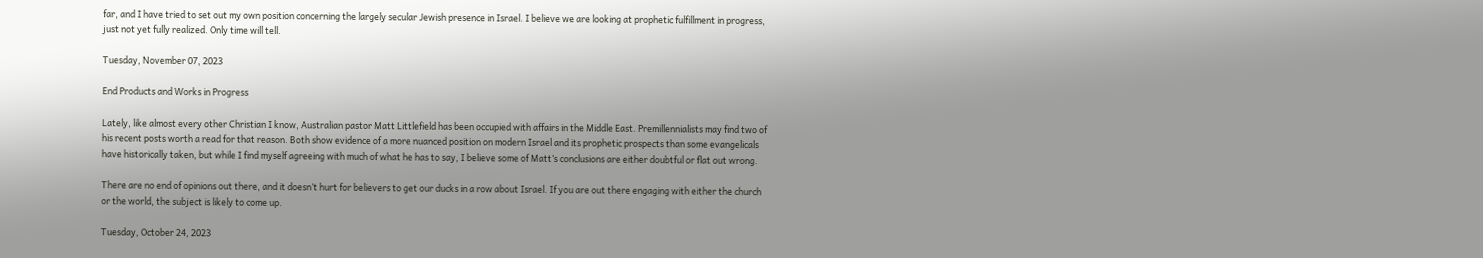far, and I have tried to set out my own position concerning the largely secular Jewish presence in Israel. I believe we are looking at prophetic fulfillment in progress, just not yet fully realized. Only time will tell.

Tuesday, November 07, 2023

End Products and Works in Progress

Lately, like almost every other Christian I know, Australian pastor Matt Littlefield has been occupied with affairs in the Middle East. Premillennialists may find two of his recent posts worth a read for that reason. Both show evidence of a more nuanced position on modern Israel and its prophetic prospects than some evangelicals have historically taken, but while I find myself agreeing with much of what he has to say, I believe some of Matt’s conclusions are either doubtful or flat out wrong.

There are no end of opinions out there, and it doesn’t hurt for believers to get our ducks in a row about Israel. If you are out there engaging with either the church or the world, the subject is likely to come up.

Tuesday, October 24, 2023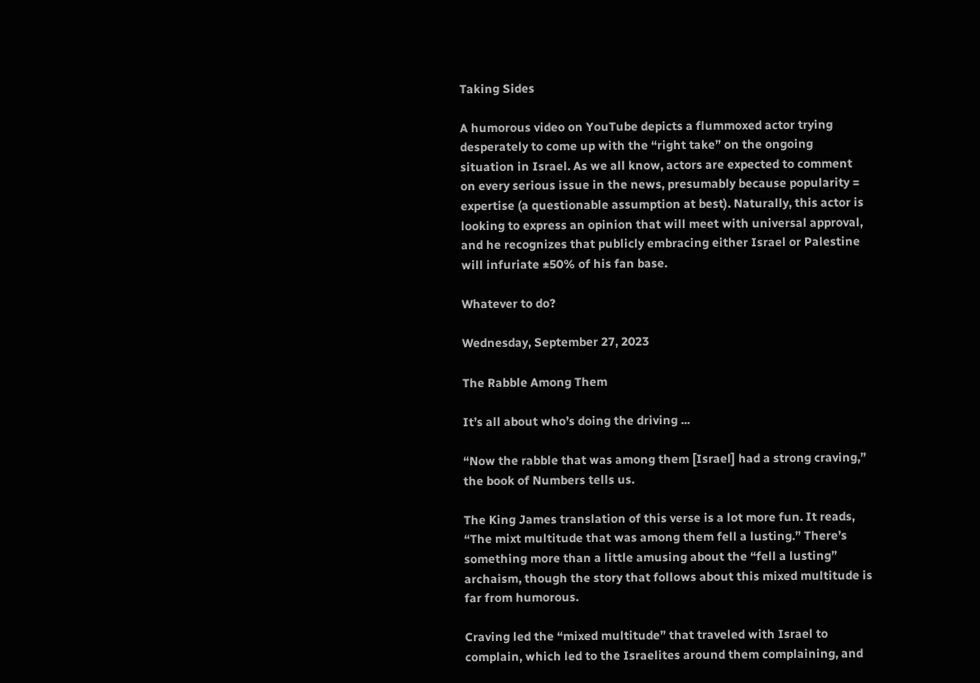Taking Sides

A humorous video on YouTube depicts a flummoxed actor trying desperately to come up with the “right take” on the ongoing situation in Israel. As we all know, actors are expected to comment on every serious issue in the news, presumably because popularity = expertise (a questionable assumption at best). Naturally, this actor is looking to express an opinion that will meet with universal approval, and he recognizes that publicly embracing either Israel or Palestine will infuriate ±50% of his fan base.

Whatever to do?

Wednesday, September 27, 2023

The Rabble Among Them

It’s all about who’s doing the driving ...

“Now the rabble that was among them [Israel] had a strong craving,” the book of Numbers tells us.

The King James translation of this verse is a lot more fun. It reads, “The mixt multitude that was among them fell a lusting.” There’s something more than a little amusing about the “fell a lusting” archaism, though the story that follows about this mixed multitude is far from humorous.

Craving led the “mixed multitude” that traveled with Israel to complain, which led to the Israelites around them complaining, and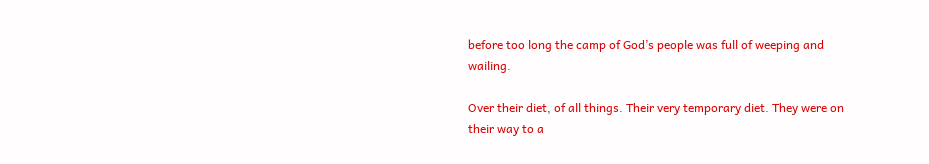before too long the camp of God’s people was full of weeping and wailing.

Over their diet, of all things. Their very temporary diet. They were on their way to a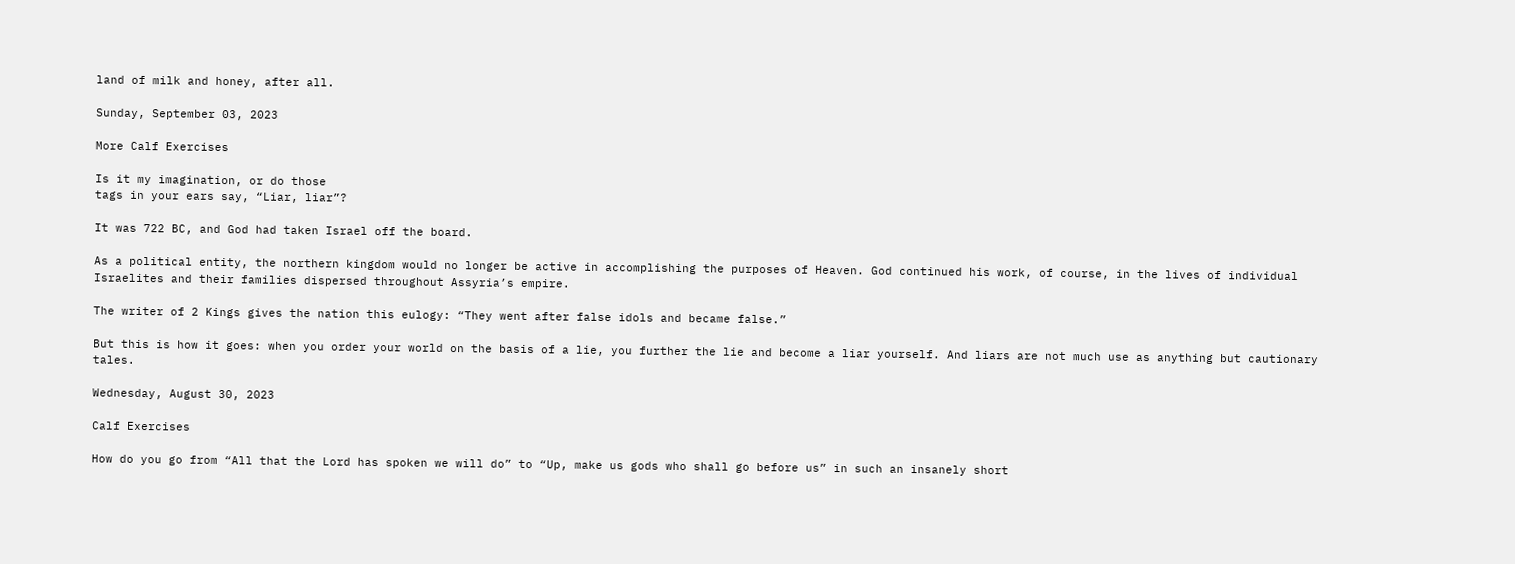land of milk and honey, after all.

Sunday, September 03, 2023

More Calf Exercises

Is it my imagination, or do those
tags in your ears say, “Liar, liar”?

It was 722 BC, and God had taken Israel off the board.

As a political entity, the northern kingdom would no longer be active in accomplishing the purposes of Heaven. God continued his work, of course, in the lives of individual Israelites and their families dispersed throughout Assyria’s empire.

The writer of 2 Kings gives the nation this eulogy: “They went after false idols and became false.”

But this is how it goes: when you order your world on the basis of a lie, you further the lie and become a liar yourself. And liars are not much use as anything but cautionary tales.

Wednesday, August 30, 2023

Calf Exercises

How do you go from “All that the Lord has spoken we will do” to “Up, make us gods who shall go before us” in such an insanely short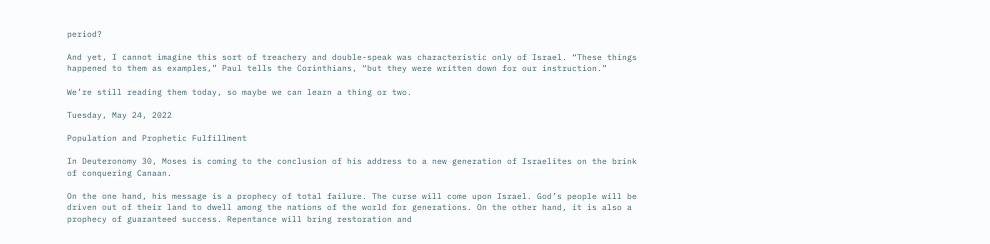period?

And yet, I cannot imagine this sort of treachery and double-speak was characteristic only of Israel. “These things happened to them as examples,” Paul tells the Corinthians, “but they were written down for our instruction.”

We’re still reading them today, so maybe we can learn a thing or two.

Tuesday, May 24, 2022

Population and Prophetic Fulfillment

In Deuteronomy 30, Moses is coming to the conclusion of his address to a new generation of Israelites on the brink of conquering Canaan.

On the one hand, his message is a prophecy of total failure. The curse will come upon Israel. God’s people will be driven out of their land to dwell among the nations of the world for generations. On the other hand, it is also a prophecy of guaranteed success. Repentance will bring restoration and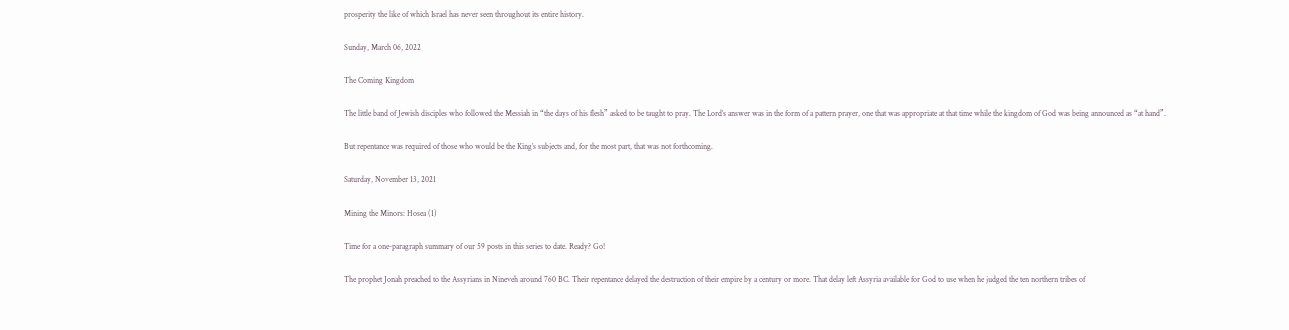prosperity the like of which Israel has never seen throughout its entire history.

Sunday, March 06, 2022

The Coming Kingdom

The little band of Jewish disciples who followed the Messiah in “the days of his flesh” asked to be taught to pray. The Lord’s answer was in the form of a pattern prayer, one that was appropriate at that time while the kingdom of God was being announced as “at hand”.

But repentance was required of those who would be the King’s subjects and, for the most part, that was not forthcoming.

Saturday, November 13, 2021

Mining the Minors: Hosea (1)

Time for a one-paragraph summary of our 59 posts in this series to date. Ready? Go!

The prophet Jonah preached to the Assyrians in Nineveh around 760 BC. Their repentance delayed the destruction of their empire by a century or more. That delay left Assyria available for God to use when he judged the ten northern tribes of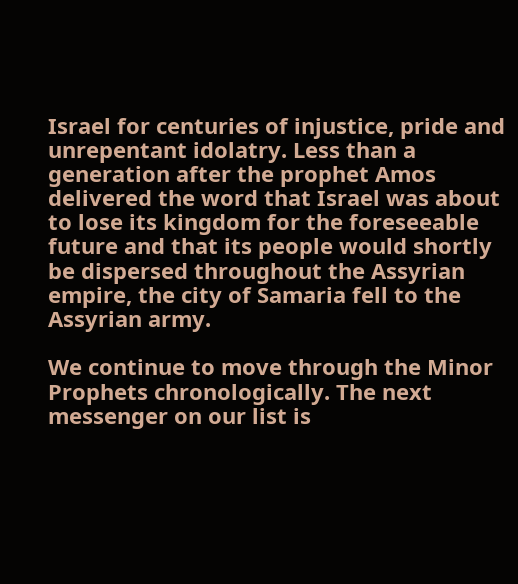Israel for centuries of injustice, pride and unrepentant idolatry. Less than a generation after the prophet Amos delivered the word that Israel was about to lose its kingdom for the foreseeable future and that its people would shortly be dispersed throughout the Assyrian empire, the city of Samaria fell to the Assyrian army.

We continue to move through the Minor Prophets chronologically. The next messenger on our list is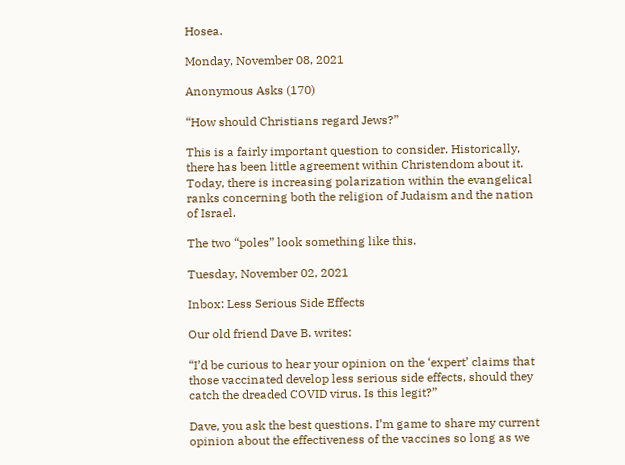Hosea.

Monday, November 08, 2021

Anonymous Asks (170)

“How should Christians regard Jews?”

This is a fairly important question to consider. Historically, there has been little agreement within Christendom about it. Today, there is increasing polarization within the evangelical ranks concerning both the religion of Judaism and the nation of Israel.

The two “poles” look something like this.

Tuesday, November 02, 2021

Inbox: Less Serious Side Effects

Our old friend Dave B. writes:

“I’d be curious to hear your opinion on the ‘expert’ claims that those vaccinated develop less serious side effects, should they catch the dreaded COVID virus. Is this legit?”

Dave, you ask the best questions. I’m game to share my current opinion about the effectiveness of the vaccines so long as we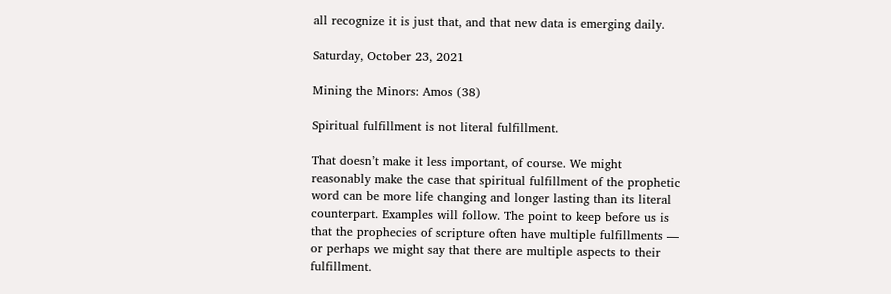all recognize it is just that, and that new data is emerging daily.

Saturday, October 23, 2021

Mining the Minors: Amos (38)

Spiritual fulfillment is not literal fulfillment.

That doesn’t make it less important, of course. We might reasonably make the case that spiritual fulfillment of the prophetic word can be more life changing and longer lasting than its literal counterpart. Examples will follow. The point to keep before us is that the prophecies of scripture often have multiple fulfillments — or perhaps we might say that there are multiple aspects to their fulfillment.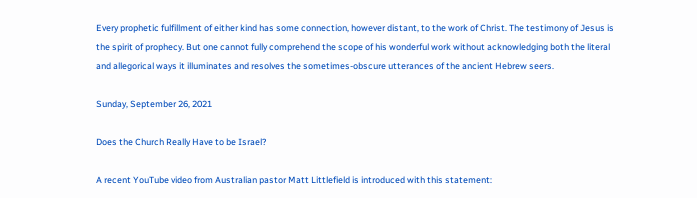Every prophetic fulfillment of either kind has some connection, however distant, to the work of Christ. The testimony of Jesus is the spirit of prophecy. But one cannot fully comprehend the scope of his wonderful work without acknowledging both the literal and allegorical ways it illuminates and resolves the sometimes-obscure utterances of the ancient Hebrew seers.

Sunday, September 26, 2021

Does the Church Really Have to be Israel?

A recent YouTube video from Australian pastor Matt Littlefield is introduced with this statement: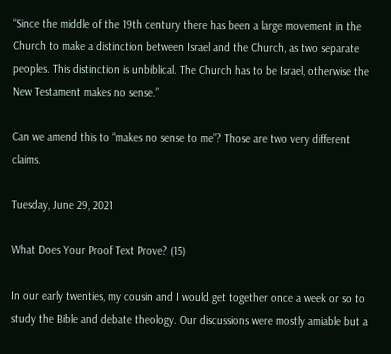“Since the middle of the 19th century there has been a large movement in the Church to make a distinction between Israel and the Church, as two separate peoples. This distinction is unbiblical. The Church has to be Israel, otherwise the New Testament makes no sense.”

Can we amend this to “makes no sense to me”? Those are two very different claims.

Tuesday, June 29, 2021

What Does Your Proof Text Prove? (15)

In our early twenties, my cousin and I would get together once a week or so to study the Bible and debate theology. Our discussions were mostly amiable but a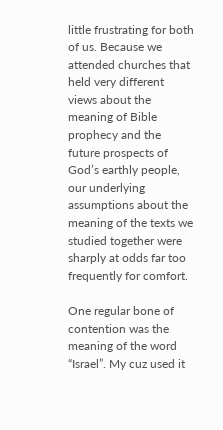little frustrating for both of us. Because we attended churches that held very different views about the meaning of Bible prophecy and the future prospects of God’s earthly people, our underlying assumptions about the meaning of the texts we studied together were sharply at odds far too frequently for comfort.

One regular bone of contention was the meaning of the word “Israel”. My cuz used it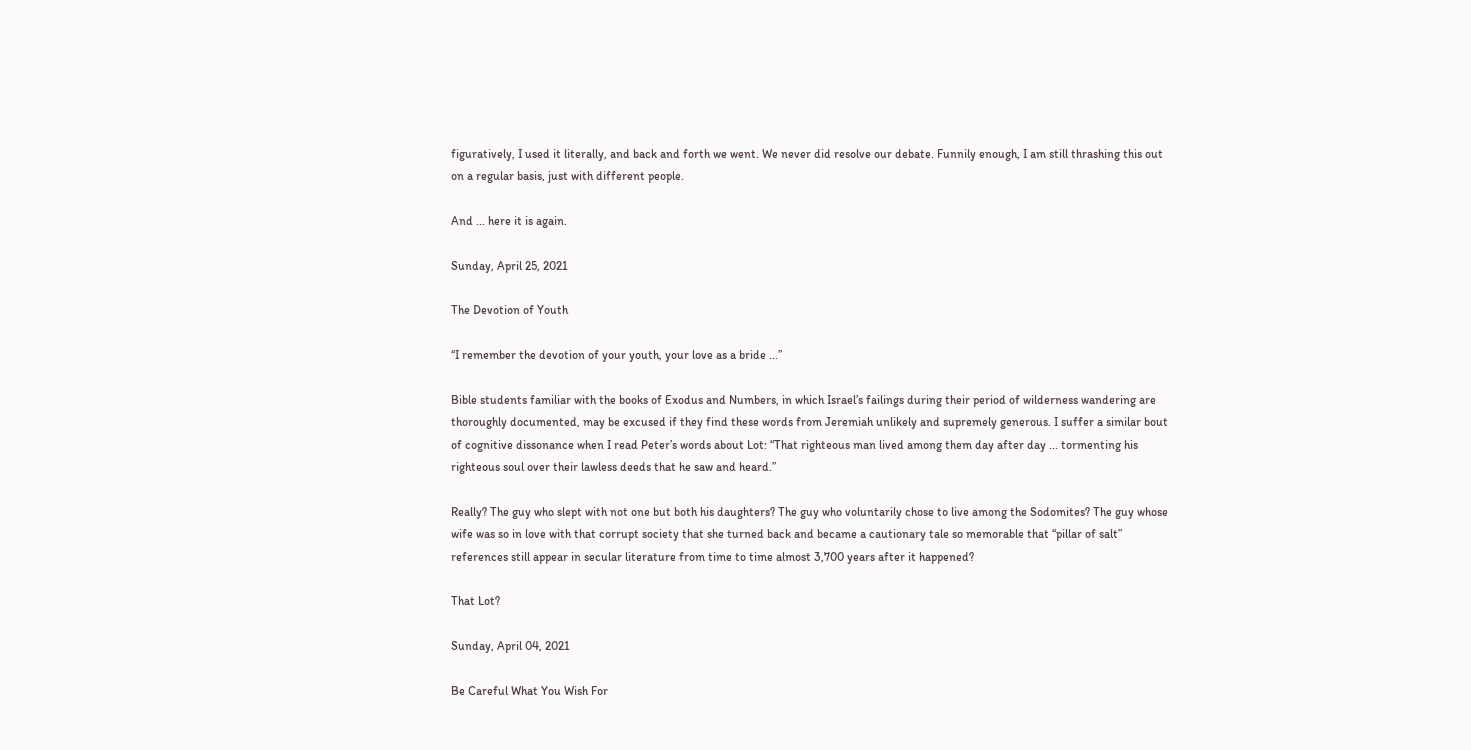figuratively, I used it literally, and back and forth we went. We never did resolve our debate. Funnily enough, I am still thrashing this out on a regular basis, just with different people.

And ... here it is again.

Sunday, April 25, 2021

The Devotion of Youth

“I remember the devotion of your youth, your love as a bride ...”

Bible students familiar with the books of Exodus and Numbers, in which Israel’s failings during their period of wilderness wandering are thoroughly documented, may be excused if they find these words from Jeremiah unlikely and supremely generous. I suffer a similar bout of cognitive dissonance when I read Peter’s words about Lot: “That righteous man lived among them day after day ... tormenting his righteous soul over their lawless deeds that he saw and heard.”

Really? The guy who slept with not one but both his daughters? The guy who voluntarily chose to live among the Sodomites? The guy whose wife was so in love with that corrupt society that she turned back and became a cautionary tale so memorable that “pillar of salt” references still appear in secular literature from time to time almost 3,700 years after it happened?

That Lot?

Sunday, April 04, 2021

Be Careful What You Wish For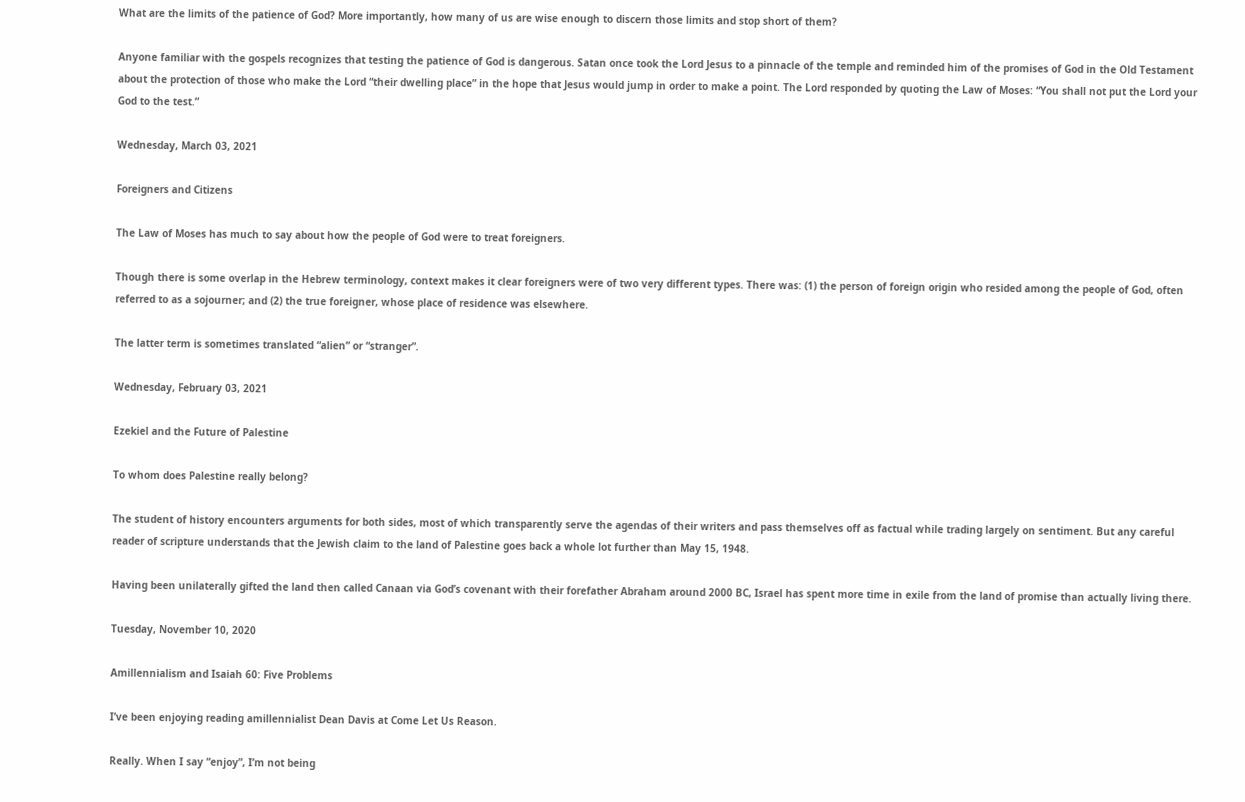What are the limits of the patience of God? More importantly, how many of us are wise enough to discern those limits and stop short of them?

Anyone familiar with the gospels recognizes that testing the patience of God is dangerous. Satan once took the Lord Jesus to a pinnacle of the temple and reminded him of the promises of God in the Old Testament about the protection of those who make the Lord “their dwelling place” in the hope that Jesus would jump in order to make a point. The Lord responded by quoting the Law of Moses: “You shall not put the Lord your God to the test.”

Wednesday, March 03, 2021

Foreigners and Citizens

The Law of Moses has much to say about how the people of God were to treat foreigners.

Though there is some overlap in the Hebrew terminology, context makes it clear foreigners were of two very different types. There was: (1) the person of foreign origin who resided among the people of God, often referred to as a sojourner; and (2) the true foreigner, whose place of residence was elsewhere.

The latter term is sometimes translated “alien” or “stranger”.

Wednesday, February 03, 2021

Ezekiel and the Future of Palestine

To whom does Palestine really belong?

The student of history encounters arguments for both sides, most of which transparently serve the agendas of their writers and pass themselves off as factual while trading largely on sentiment. But any careful reader of scripture understands that the Jewish claim to the land of Palestine goes back a whole lot further than May 15, 1948.

Having been unilaterally gifted the land then called Canaan via God’s covenant with their forefather Abraham around 2000 BC, Israel has spent more time in exile from the land of promise than actually living there.

Tuesday, November 10, 2020

Amillennialism and Isaiah 60: Five Problems

I’ve been enjoying reading amillennialist Dean Davis at Come Let Us Reason.

Really. When I say “enjoy”, I’m not being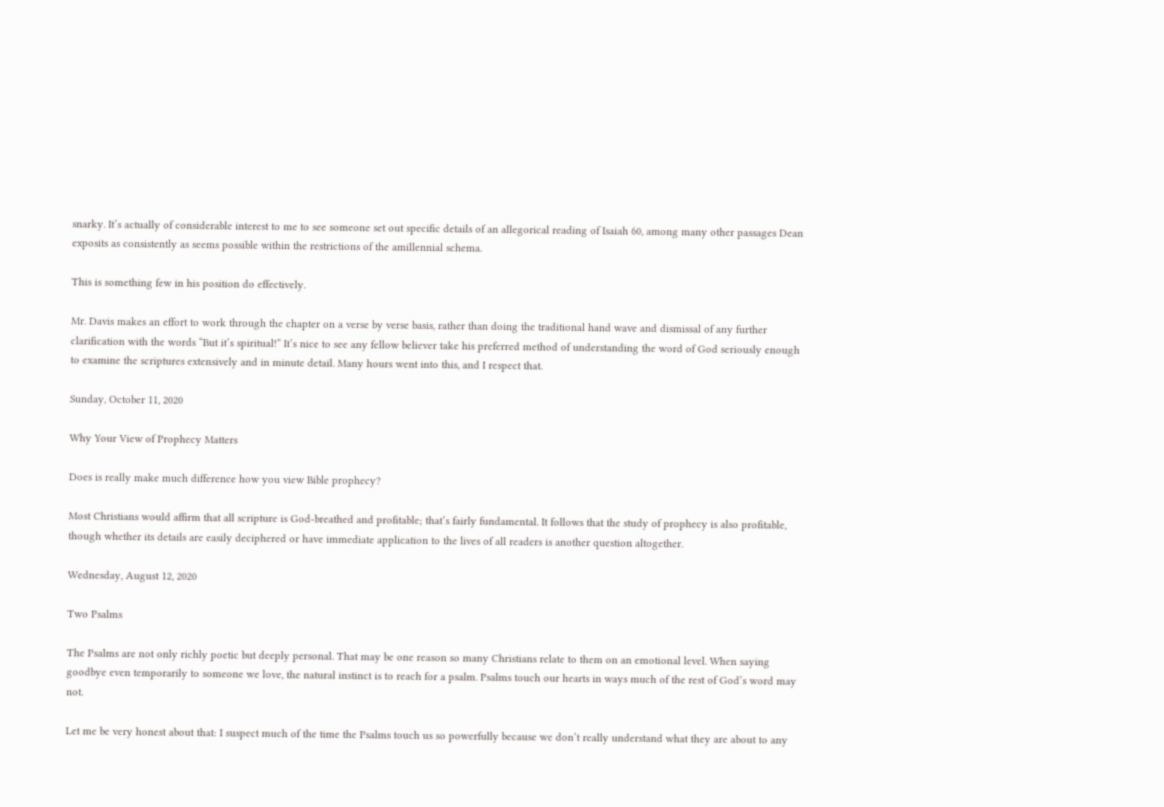snarky. It’s actually of considerable interest to me to see someone set out specific details of an allegorical reading of Isaiah 60, among many other passages Dean exposits as consistently as seems possible within the restrictions of the amillennial schema.

This is something few in his position do effectively.

Mr. Davis makes an effort to work through the chapter on a verse by verse basis, rather than doing the traditional hand wave and dismissal of any further clarification with the words “But it’s spiritual!” It’s nice to see any fellow believer take his preferred method of understanding the word of God seriously enough to examine the scriptures extensively and in minute detail. Many hours went into this, and I respect that.

Sunday, October 11, 2020

Why Your View of Prophecy Matters

Does is really make much difference how you view Bible prophecy?

Most Christians would affirm that all scripture is God-breathed and profitable; that’s fairly fundamental. It follows that the study of prophecy is also profitable, though whether its details are easily deciphered or have immediate application to the lives of all readers is another question altogether.

Wednesday, August 12, 2020

Two Psalms

The Psalms are not only richly poetic but deeply personal. That may be one reason so many Christians relate to them on an emotional level. When saying goodbye even temporarily to someone we love, the natural instinct is to reach for a psalm. Psalms touch our hearts in ways much of the rest of God’s word may not.

Let me be very honest about that: I suspect much of the time the Psalms touch us so powerfully because we don’t really understand what they are about to any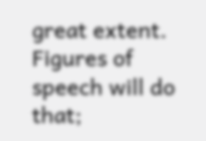great extent. Figures of speech will do that;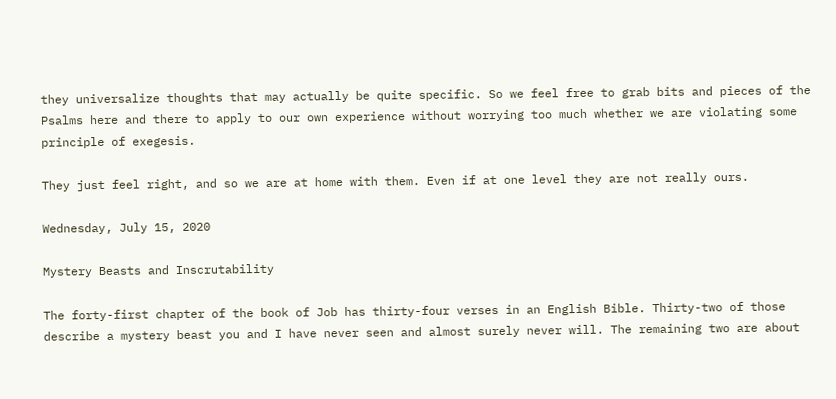they universalize thoughts that may actually be quite specific. So we feel free to grab bits and pieces of the Psalms here and there to apply to our own experience without worrying too much whether we are violating some principle of exegesis.

They just feel right, and so we are at home with them. Even if at one level they are not really ours.

Wednesday, July 15, 2020

Mystery Beasts and Inscrutability

The forty-first chapter of the book of Job has thirty-four verses in an English Bible. Thirty-two of those describe a mystery beast you and I have never seen and almost surely never will. The remaining two are about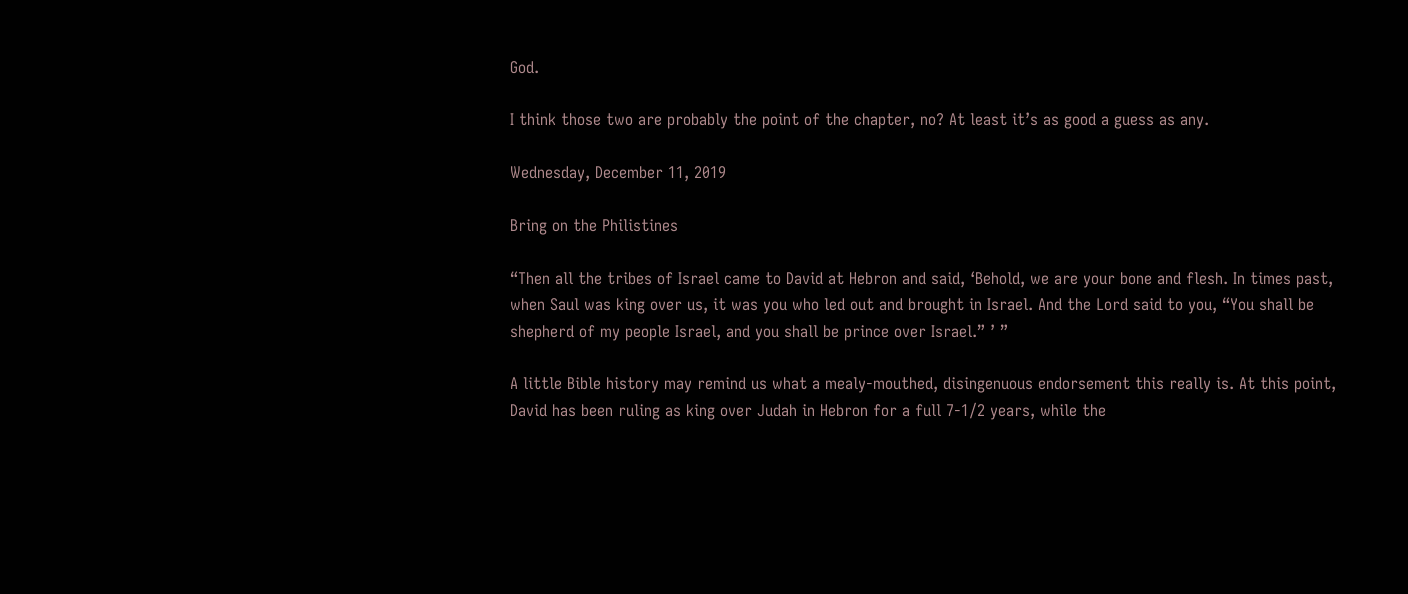God.

I think those two are probably the point of the chapter, no? At least it’s as good a guess as any.

Wednesday, December 11, 2019

Bring on the Philistines

“Then all the tribes of Israel came to David at Hebron and said, ‘Behold, we are your bone and flesh. In times past, when Saul was king over us, it was you who led out and brought in Israel. And the Lord said to you, “You shall be shepherd of my people Israel, and you shall be prince over Israel.” ’ ”

A little Bible history may remind us what a mealy-mouthed, disingenuous endorsement this really is. At this point, David has been ruling as king over Judah in Hebron for a full 7-1/2 years, while the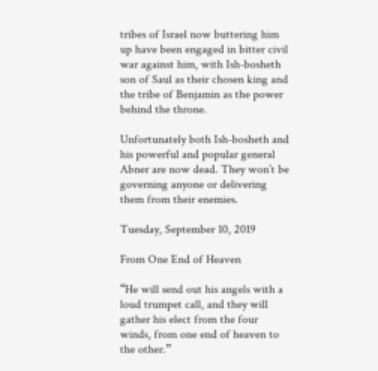tribes of Israel now buttering him up have been engaged in bitter civil war against him, with Ish-bosheth son of Saul as their chosen king and the tribe of Benjamin as the power behind the throne.

Unfortunately both Ish-bosheth and his powerful and popular general Abner are now dead. They won’t be governing anyone or delivering them from their enemies.

Tuesday, September 10, 2019

From One End of Heaven

“He will send out his angels with a loud trumpet call, and they will gather his elect from the four winds, from one end of heaven to the other.”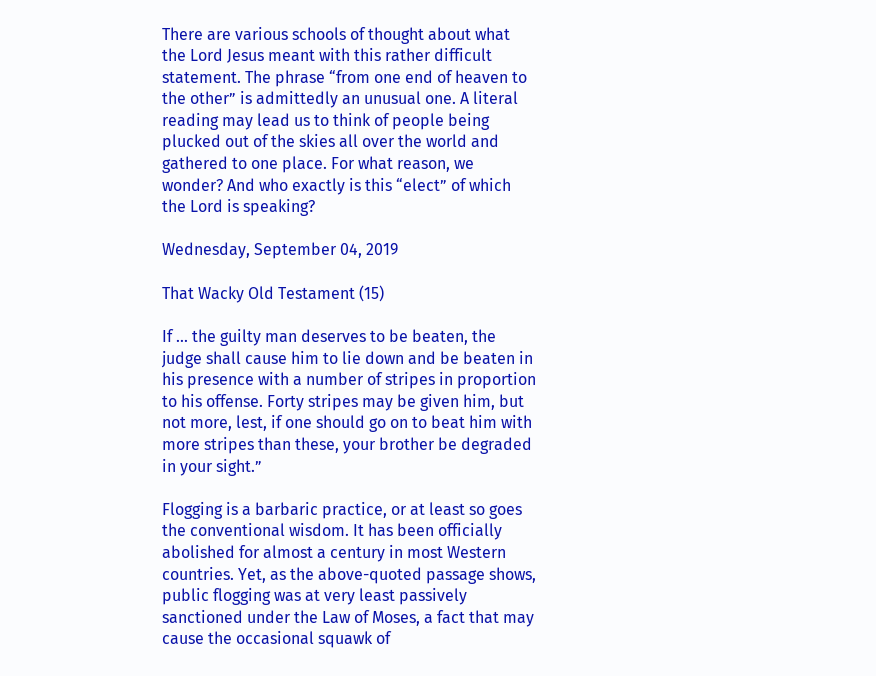There are various schools of thought about what the Lord Jesus meant with this rather difficult statement. The phrase “from one end of heaven to the other” is admittedly an unusual one. A literal reading may lead us to think of people being plucked out of the skies all over the world and gathered to one place. For what reason, we wonder? And who exactly is this “elect” of which the Lord is speaking?

Wednesday, September 04, 2019

That Wacky Old Testament (15)

If ... the guilty man deserves to be beaten, the judge shall cause him to lie down and be beaten in his presence with a number of stripes in proportion to his offense. Forty stripes may be given him, but not more, lest, if one should go on to beat him with more stripes than these, your brother be degraded in your sight.”

Flogging is a barbaric practice, or at least so goes the conventional wisdom. It has been officially abolished for almost a century in most Western countries. Yet, as the above-quoted passage shows, public flogging was at very least passively sanctioned under the Law of Moses, a fact that may cause the occasional squawk of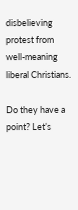disbelieving protest from well-meaning liberal Christians.

Do they have a point? Let’s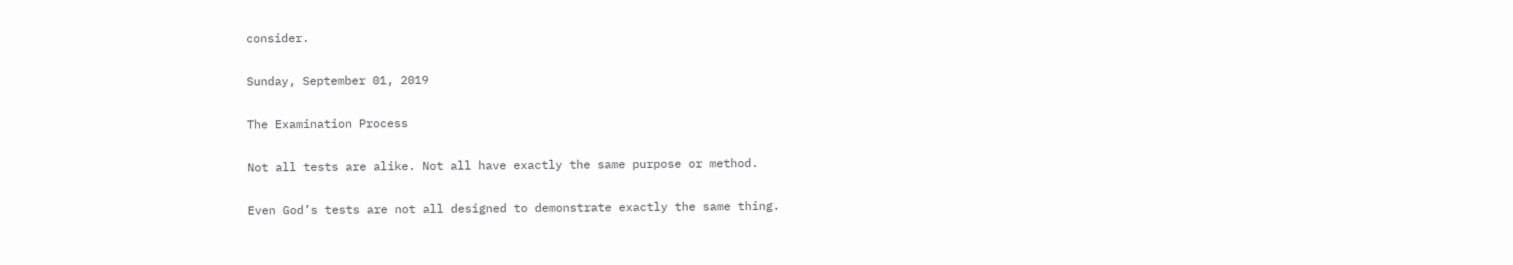consider.

Sunday, September 01, 2019

The Examination Process

Not all tests are alike. Not all have exactly the same purpose or method.

Even God’s tests are not all designed to demonstrate exactly the same thing.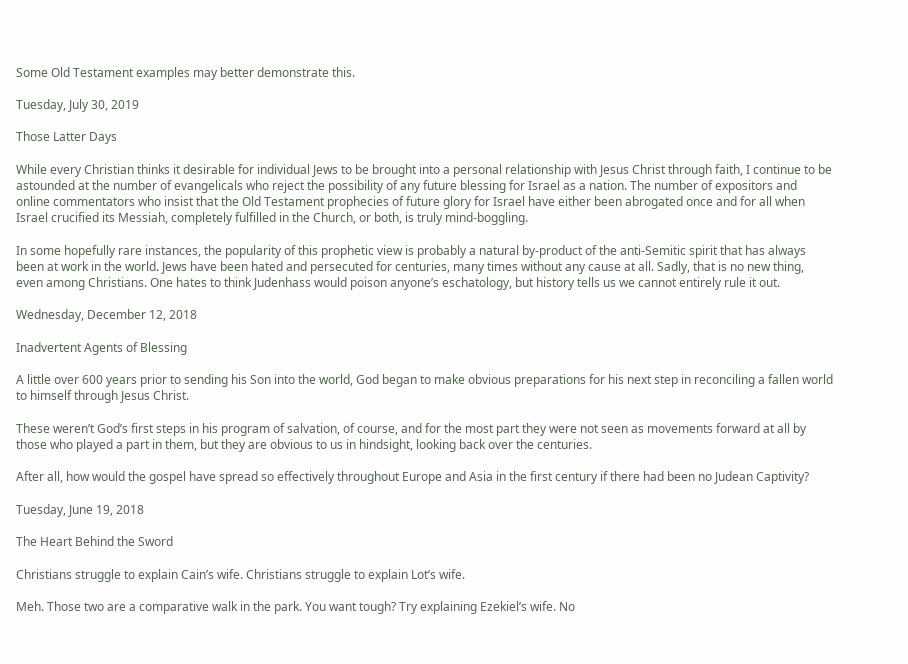Some Old Testament examples may better demonstrate this.

Tuesday, July 30, 2019

Those Latter Days

While every Christian thinks it desirable for individual Jews to be brought into a personal relationship with Jesus Christ through faith, I continue to be astounded at the number of evangelicals who reject the possibility of any future blessing for Israel as a nation. The number of expositors and online commentators who insist that the Old Testament prophecies of future glory for Israel have either been abrogated once and for all when Israel crucified its Messiah, completely fulfilled in the Church, or both, is truly mind-boggling.

In some hopefully rare instances, the popularity of this prophetic view is probably a natural by-product of the anti-Semitic spirit that has always been at work in the world. Jews have been hated and persecuted for centuries, many times without any cause at all. Sadly, that is no new thing, even among Christians. One hates to think Judenhass would poison anyone’s eschatology, but history tells us we cannot entirely rule it out.

Wednesday, December 12, 2018

Inadvertent Agents of Blessing

A little over 600 years prior to sending his Son into the world, God began to make obvious preparations for his next step in reconciling a fallen world to himself through Jesus Christ.

These weren’t God’s first steps in his program of salvation, of course, and for the most part they were not seen as movements forward at all by those who played a part in them, but they are obvious to us in hindsight, looking back over the centuries.

After all, how would the gospel have spread so effectively throughout Europe and Asia in the first century if there had been no Judean Captivity?

Tuesday, June 19, 2018

The Heart Behind the Sword

Christians struggle to explain Cain’s wife. Christians struggle to explain Lot’s wife.

Meh. Those two are a comparative walk in the park. You want tough? Try explaining Ezekiel’s wife. No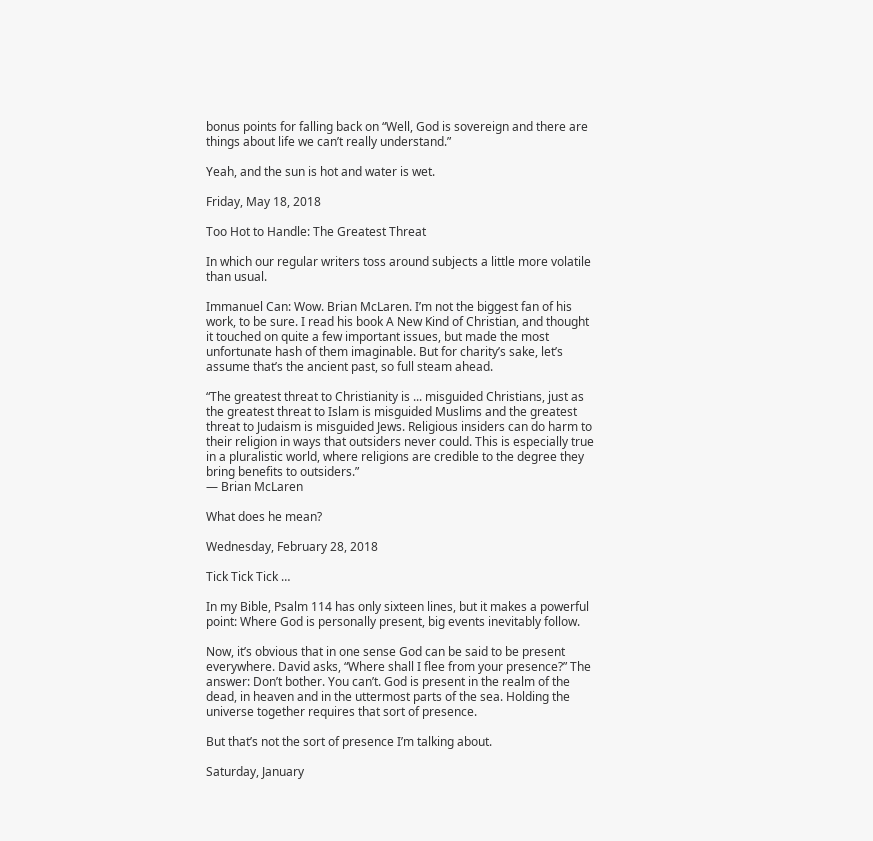bonus points for falling back on “Well, God is sovereign and there are things about life we can’t really understand.”

Yeah, and the sun is hot and water is wet.

Friday, May 18, 2018

Too Hot to Handle: The Greatest Threat

In which our regular writers toss around subjects a little more volatile than usual.

Immanuel Can: Wow. Brian McLaren. I’m not the biggest fan of his work, to be sure. I read his book A New Kind of Christian, and thought it touched on quite a few important issues, but made the most unfortunate hash of them imaginable. But for charity’s sake, let’s assume that’s the ancient past, so full steam ahead.

“The greatest threat to Christianity is ... misguided Christians, just as the greatest threat to Islam is misguided Muslims and the greatest threat to Judaism is misguided Jews. Religious insiders can do harm to their religion in ways that outsiders never could. This is especially true in a pluralistic world, where religions are credible to the degree they bring benefits to outsiders.”
— Brian McLaren

What does he mean?

Wednesday, February 28, 2018

Tick Tick Tick …

In my Bible, Psalm 114 has only sixteen lines, but it makes a powerful point: Where God is personally present, big events inevitably follow.

Now, it’s obvious that in one sense God can be said to be present everywhere. David asks, “Where shall I flee from your presence?” The answer: Don’t bother. You can’t. God is present in the realm of the dead, in heaven and in the uttermost parts of the sea. Holding the universe together requires that sort of presence.

But that’s not the sort of presence I’m talking about.

Saturday, January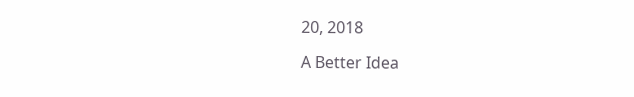20, 2018

A Better Idea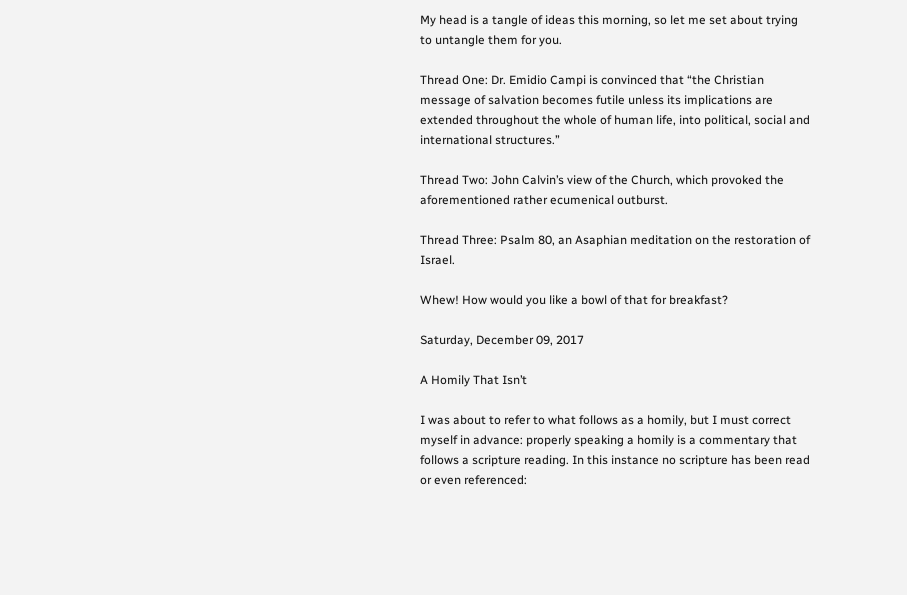My head is a tangle of ideas this morning, so let me set about trying to untangle them for you.

Thread One: Dr. Emidio Campi is convinced that “the Christian message of salvation becomes futile unless its implications are extended throughout the whole of human life, into political, social and international structures.”

Thread Two: John Calvin’s view of the Church, which provoked the aforementioned rather ecumenical outburst.

Thread Three: Psalm 80, an Asaphian meditation on the restoration of Israel.

Whew! How would you like a bowl of that for breakfast?

Saturday, December 09, 2017

A Homily That Isn’t

I was about to refer to what follows as a homily, but I must correct myself in advance: properly speaking a homily is a commentary that follows a scripture reading. In this instance no scripture has been read or even referenced: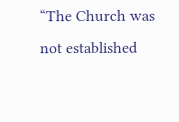“The Church was not established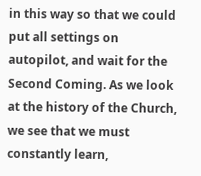in this way so that we could put all settings on autopilot, and wait for the Second Coming. As we look at the history of the Church, we see that we must constantly learn,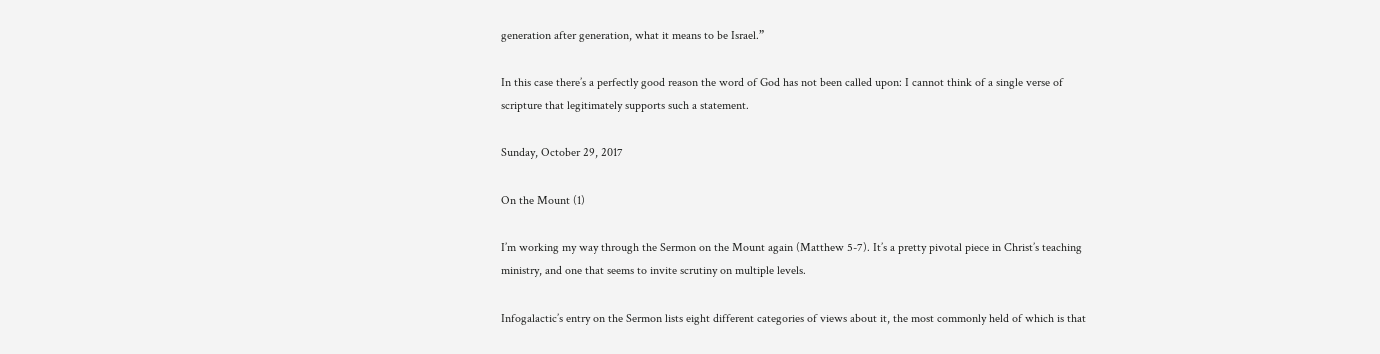generation after generation, what it means to be Israel.”

In this case there’s a perfectly good reason the word of God has not been called upon: I cannot think of a single verse of scripture that legitimately supports such a statement.

Sunday, October 29, 2017

On the Mount (1)

I’m working my way through the Sermon on the Mount again (Matthew 5-7). It’s a pretty pivotal piece in Christ’s teaching ministry, and one that seems to invite scrutiny on multiple levels.

Infogalactic’s entry on the Sermon lists eight different categories of views about it, the most commonly held of which is that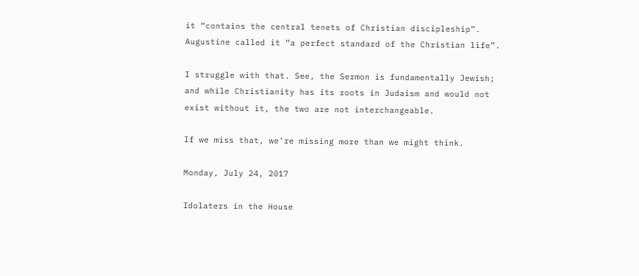it “contains the central tenets of Christian discipleship”. Augustine called it “a perfect standard of the Christian life”.

I struggle with that. See, the Sermon is fundamentally Jewish; and while Christianity has its roots in Judaism and would not exist without it, the two are not interchangeable.

If we miss that, we’re missing more than we might think.

Monday, July 24, 2017

Idolaters in the House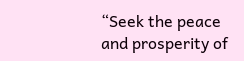“Seek the peace and prosperity of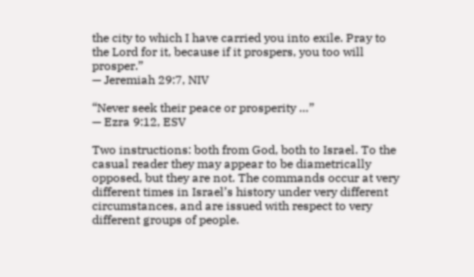the city to which I have carried you into exile. Pray to the Lord for it, because if it prospers, you too will prosper.”
— Jeremiah 29:7, NIV

“Never seek their peace or prosperity …”
— Ezra 9:12, ESV

Two instructions: both from God, both to Israel. To the casual reader they may appear to be diametrically opposed, but they are not. The commands occur at very different times in Israel’s history under very different circumstances, and are issued with respect to very different groups of people.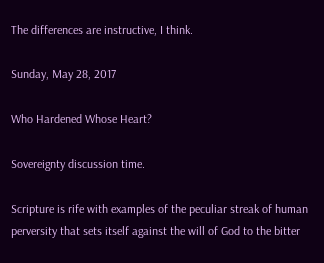The differences are instructive, I think.

Sunday, May 28, 2017

Who Hardened Whose Heart?

Sovereignty discussion time.

Scripture is rife with examples of the peculiar streak of human perversity that sets itself against the will of God to the bitter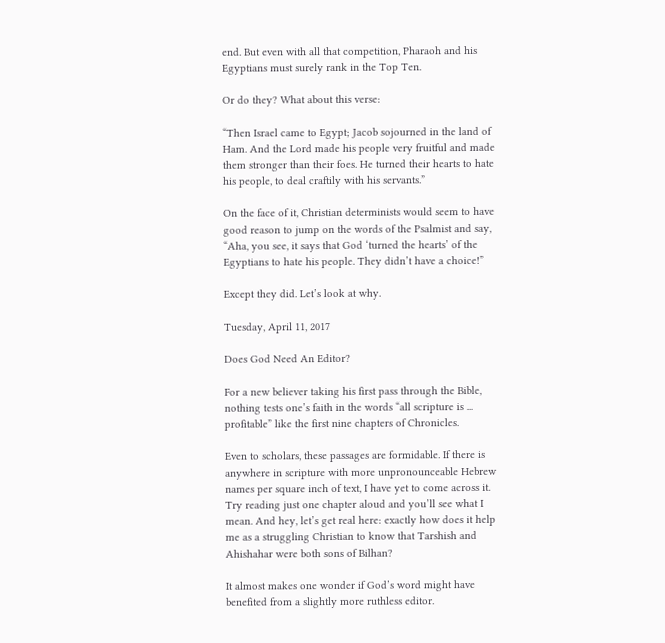end. But even with all that competition, Pharaoh and his Egyptians must surely rank in the Top Ten.

Or do they? What about this verse:

“Then Israel came to Egypt; Jacob sojourned in the land of Ham. And the Lord made his people very fruitful and made them stronger than their foes. He turned their hearts to hate his people, to deal craftily with his servants.”

On the face of it, Christian determinists would seem to have good reason to jump on the words of the Psalmist and say, “Aha, you see, it says that God ‘turned the hearts’ of the Egyptians to hate his people. They didn’t have a choice!”

Except they did. Let’s look at why.

Tuesday, April 11, 2017

Does God Need An Editor?

For a new believer taking his first pass through the Bible, nothing tests one’s faith in the words “all scripture is ... profitable” like the first nine chapters of Chronicles.

Even to scholars, these passages are formidable. If there is anywhere in scripture with more unpronounceable Hebrew names per square inch of text, I have yet to come across it. Try reading just one chapter aloud and you’ll see what I mean. And hey, let’s get real here: exactly how does it help me as a struggling Christian to know that Tarshish and Ahishahar were both sons of Bilhan?

It almost makes one wonder if God’s word might have benefited from a slightly more ruthless editor.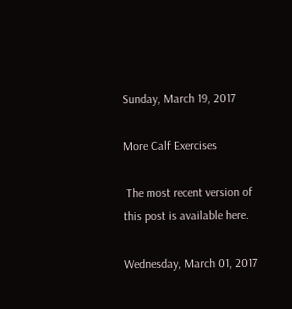Sunday, March 19, 2017

More Calf Exercises

 The most recent version of this post is available here.

Wednesday, March 01, 2017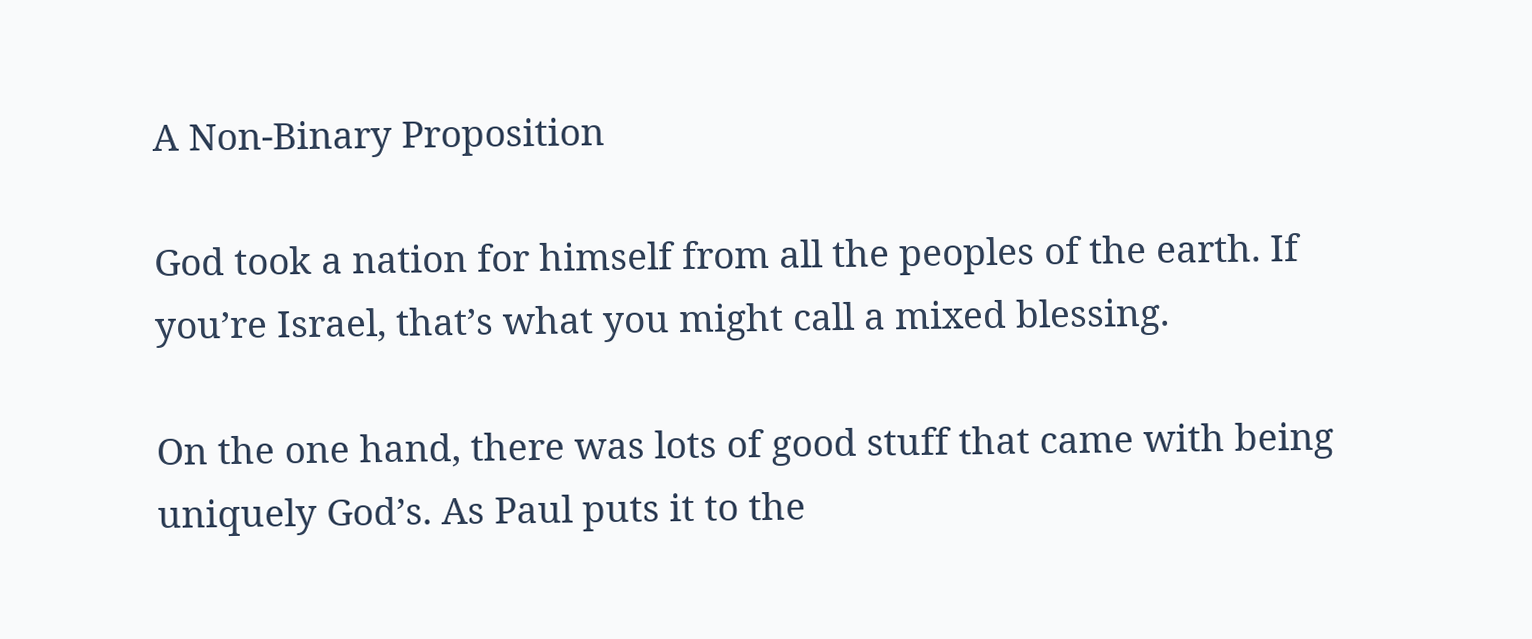A Non-Binary Proposition

God took a nation for himself from all the peoples of the earth. If you’re Israel, that’s what you might call a mixed blessing.

On the one hand, there was lots of good stuff that came with being uniquely God’s. As Paul puts it to the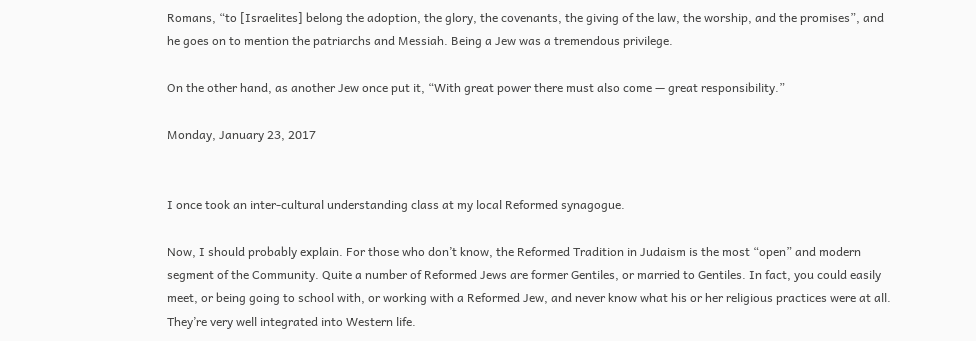Romans, “to [Israelites] belong the adoption, the glory, the covenants, the giving of the law, the worship, and the promises”, and he goes on to mention the patriarchs and Messiah. Being a Jew was a tremendous privilege.

On the other hand, as another Jew once put it, “With great power there must also come — great responsibility.”

Monday, January 23, 2017


I once took an inter-cultural understanding class at my local Reformed synagogue.

Now, I should probably explain. For those who don’t know, the Reformed Tradition in Judaism is the most “open” and modern segment of the Community. Quite a number of Reformed Jews are former Gentiles, or married to Gentiles. In fact, you could easily meet, or being going to school with, or working with a Reformed Jew, and never know what his or her religious practices were at all. They’re very well integrated into Western life.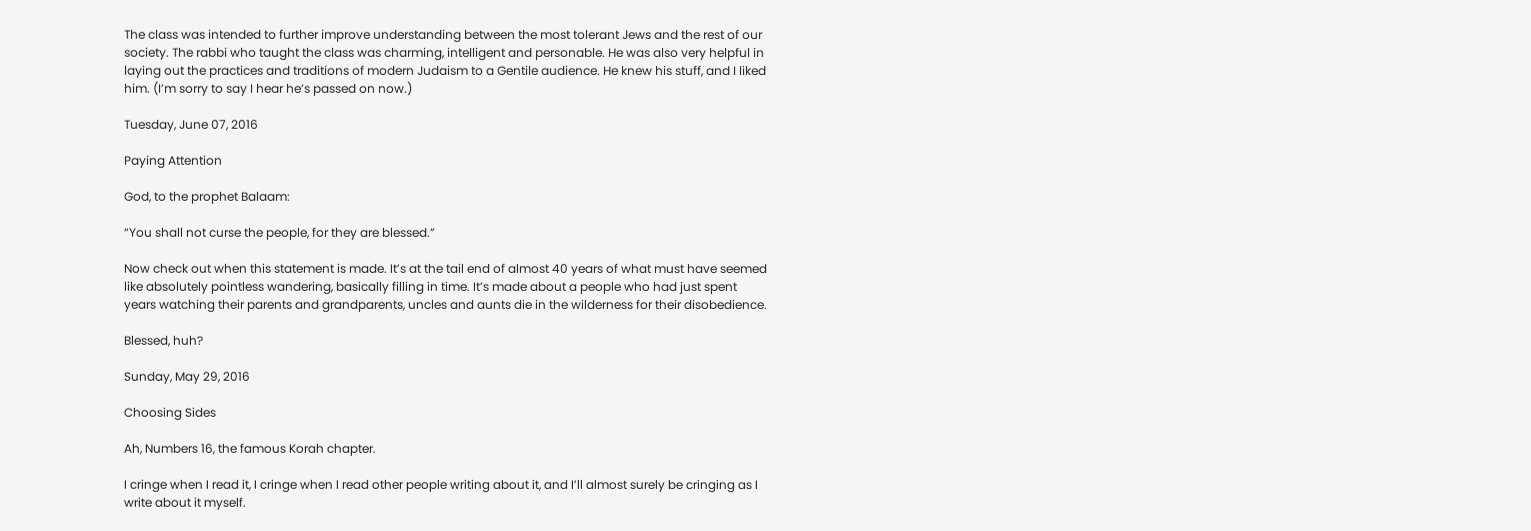The class was intended to further improve understanding between the most tolerant Jews and the rest of our society. The rabbi who taught the class was charming, intelligent and personable. He was also very helpful in laying out the practices and traditions of modern Judaism to a Gentile audience. He knew his stuff, and I liked him. (I’m sorry to say I hear he’s passed on now.)

Tuesday, June 07, 2016

Paying Attention

God, to the prophet Balaam:

“You shall not curse the people, for they are blessed.”

Now check out when this statement is made. It’s at the tail end of almost 40 years of what must have seemed like absolutely pointless wandering, basically filling in time. It’s made about a people who had just spent years watching their parents and grandparents, uncles and aunts die in the wilderness for their disobedience.

Blessed, huh?

Sunday, May 29, 2016

Choosing Sides

Ah, Numbers 16, the famous Korah chapter.

I cringe when I read it, I cringe when I read other people writing about it, and I’ll almost surely be cringing as I write about it myself.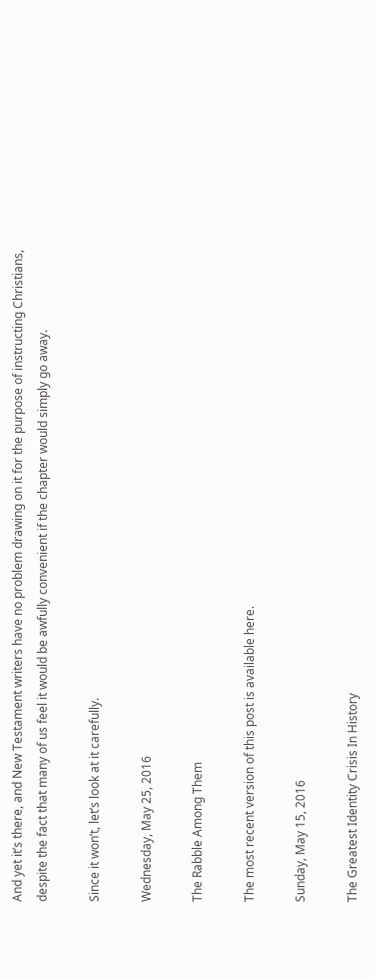And yet it’s there, and New Testament writers have no problem drawing on it for the purpose of instructing Christians, despite the fact that many of us feel it would be awfully convenient if the chapter would simply go away.

Since it won’t, let’s look at it carefully.

Wednesday, May 25, 2016

The Rabble Among Them

The most recent version of this post is available here.

Sunday, May 15, 2016

The Greatest Identity Crisis In History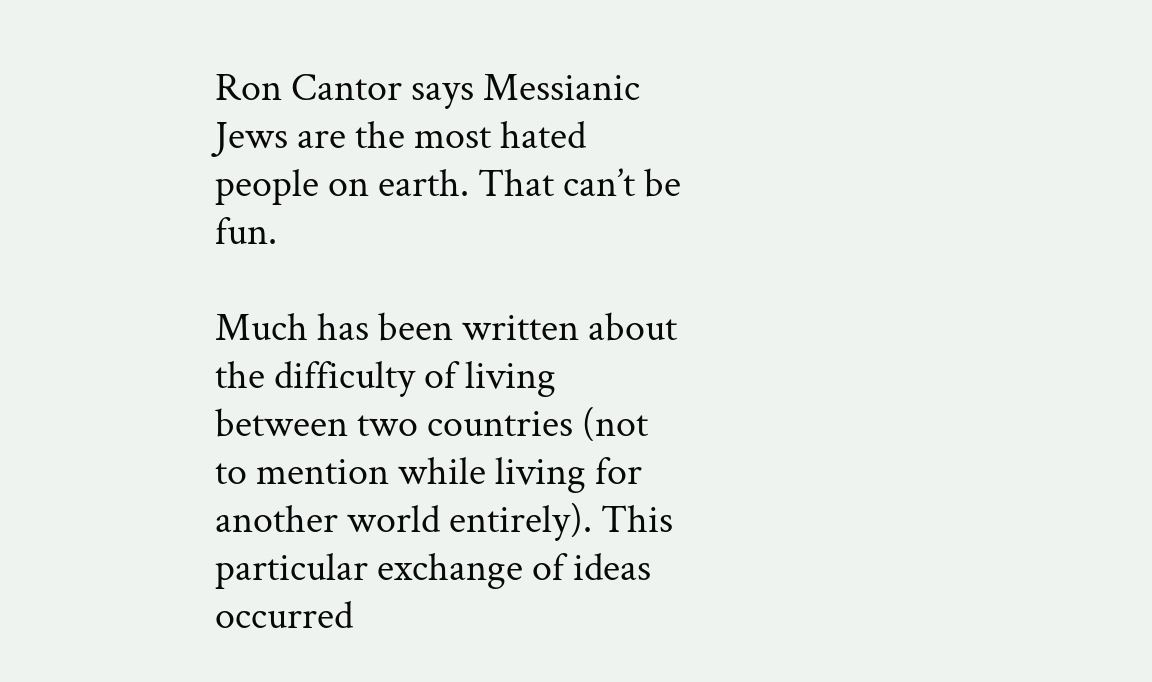Ron Cantor says Messianic Jews are the most hated people on earth. That can’t be fun.

Much has been written about the difficulty of living between two countries (not to mention while living for another world entirely). This particular exchange of ideas occurred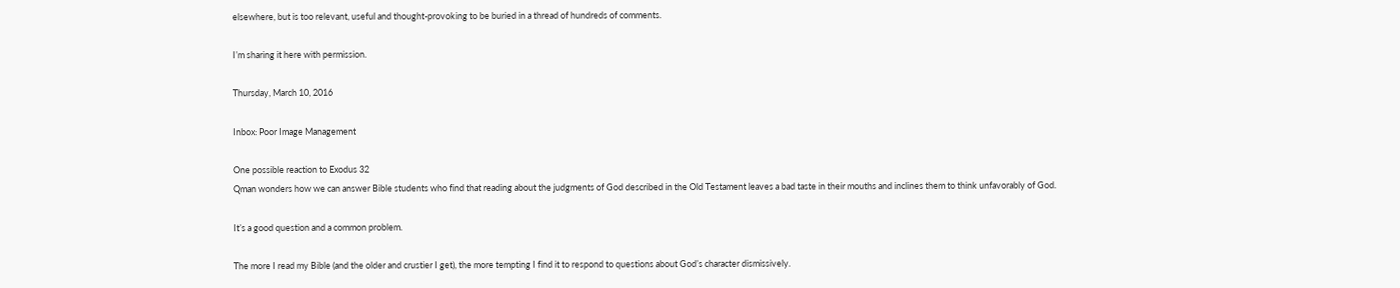elsewhere, but is too relevant, useful and thought-provoking to be buried in a thread of hundreds of comments.

I’m sharing it here with permission.

Thursday, March 10, 2016

Inbox: Poor Image Management

One possible reaction to Exodus 32
Qman wonders how we can answer Bible students who find that reading about the judgments of God described in the Old Testament leaves a bad taste in their mouths and inclines them to think unfavorably of God.

It’s a good question and a common problem.

The more I read my Bible (and the older and crustier I get), the more tempting I find it to respond to questions about God’s character dismissively.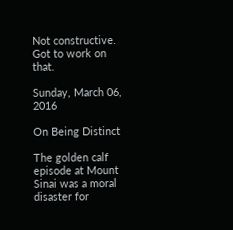Not constructive. Got to work on that.

Sunday, March 06, 2016

On Being Distinct

The golden calf episode at Mount Sinai was a moral disaster for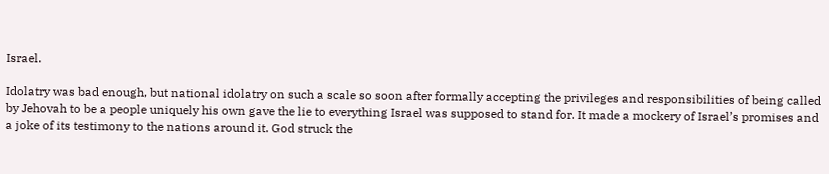Israel.

Idolatry was bad enough, but national idolatry on such a scale so soon after formally accepting the privileges and responsibilities of being called by Jehovah to be a people uniquely his own gave the lie to everything Israel was supposed to stand for. It made a mockery of Israel’s promises and a joke of its testimony to the nations around it. God struck the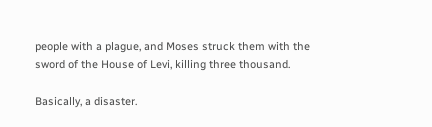people with a plague, and Moses struck them with the sword of the House of Levi, killing three thousand.

Basically, a disaster.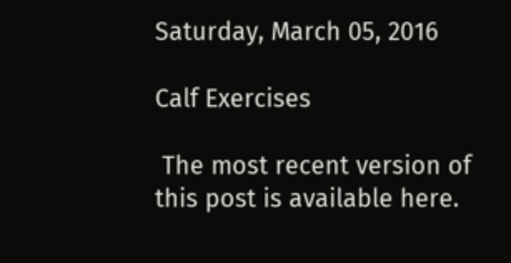Saturday, March 05, 2016

Calf Exercises

 The most recent version of this post is available here.